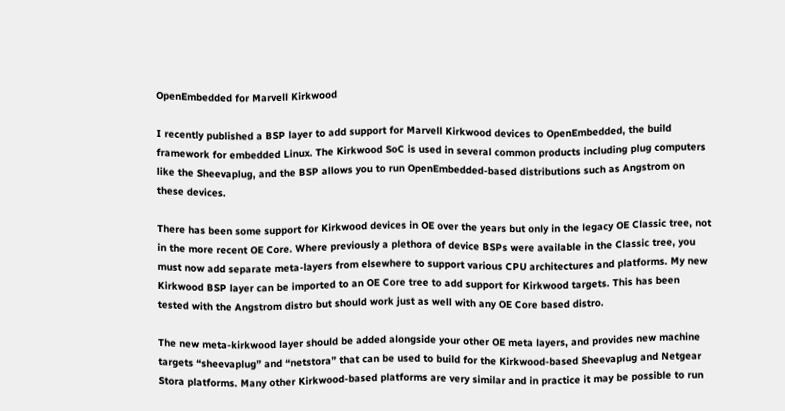OpenEmbedded for Marvell Kirkwood

I recently published a BSP layer to add support for Marvell Kirkwood devices to OpenEmbedded, the build framework for embedded Linux. The Kirkwood SoC is used in several common products including plug computers like the Sheevaplug, and the BSP allows you to run OpenEmbedded-based distributions such as Angstrom on these devices.

There has been some support for Kirkwood devices in OE over the years but only in the legacy OE Classic tree, not in the more recent OE Core. Where previously a plethora of device BSPs were available in the Classic tree, you must now add separate meta-layers from elsewhere to support various CPU architectures and platforms. My new Kirkwood BSP layer can be imported to an OE Core tree to add support for Kirkwood targets. This has been tested with the Angstrom distro but should work just as well with any OE Core based distro.

The new meta-kirkwood layer should be added alongside your other OE meta layers, and provides new machine targets “sheevaplug” and “netstora” that can be used to build for the Kirkwood-based Sheevaplug and Netgear Stora platforms. Many other Kirkwood-based platforms are very similar and in practice it may be possible to run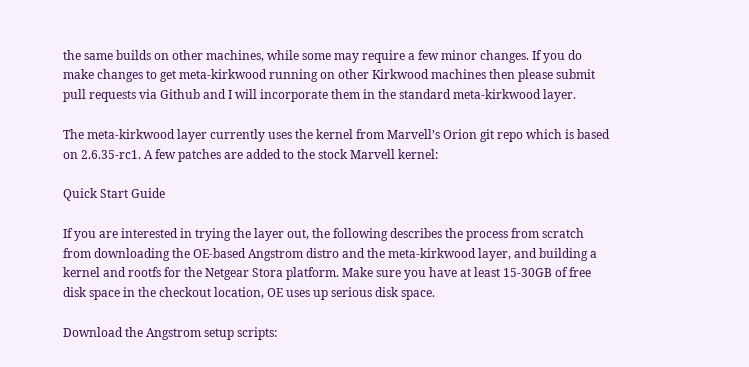the same builds on other machines, while some may require a few minor changes. If you do make changes to get meta-kirkwood running on other Kirkwood machines then please submit pull requests via Github and I will incorporate them in the standard meta-kirkwood layer.

The meta-kirkwood layer currently uses the kernel from Marvell’s Orion git repo which is based on 2.6.35-rc1. A few patches are added to the stock Marvell kernel:

Quick Start Guide

If you are interested in trying the layer out, the following describes the process from scratch from downloading the OE-based Angstrom distro and the meta-kirkwood layer, and building a kernel and rootfs for the Netgear Stora platform. Make sure you have at least 15-30GB of free disk space in the checkout location, OE uses up serious disk space.

Download the Angstrom setup scripts: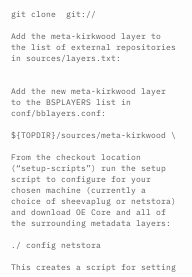git clone  git://

Add the meta-kirkwood layer to the list of external repositories in sources/layers.txt:


Add the new meta-kirkwood layer to the BSPLAYERS list in conf/bblayers.conf:

${TOPDIR}/sources/meta-kirkwood \

From the checkout location (“setup-scripts”) run the setup script to configure for your chosen machine (currently a choice of sheevaplug or netstora) and download OE Core and all of the surrounding metadata layers:

./ config netstora

This creates a script for setting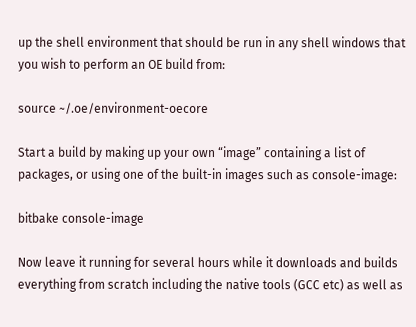up the shell environment that should be run in any shell windows that you wish to perform an OE build from:

source ~/.oe/environment-oecore

Start a build by making up your own “image” containing a list of packages, or using one of the built-in images such as console-image:

bitbake console-image

Now leave it running for several hours while it downloads and builds everything from scratch including the native tools (GCC etc) as well as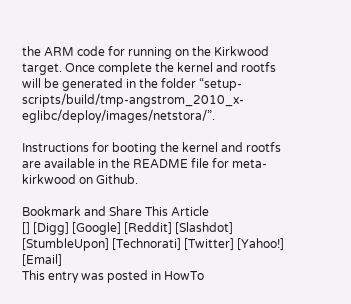the ARM code for running on the Kirkwood target. Once complete the kernel and rootfs will be generated in the folder “setup-scripts/build/tmp-angstrom_2010_x-eglibc/deploy/images/netstora/”.

Instructions for booting the kernel and rootfs are available in the README file for meta-kirkwood on Github.

Bookmark and Share This Article
[] [Digg] [Google] [Reddit] [Slashdot] [StumbleUpon] [Technorati] [Twitter] [Yahoo!] [Email]
This entry was posted in HowTo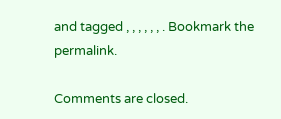and tagged , , , , , , . Bookmark the permalink.

Comments are closed.